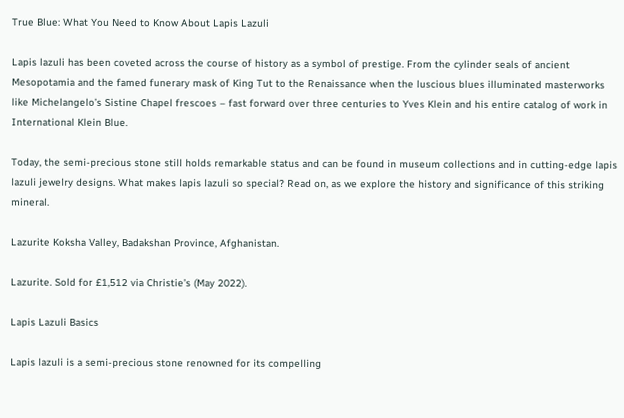True Blue: What You Need to Know About Lapis Lazuli

Lapis lazuli has been coveted across the course of history as a symbol of prestige. From the cylinder seals of ancient Mesopotamia and the famed funerary mask of King Tut to the Renaissance when the luscious blues illuminated masterworks like Michelangelo’s Sistine Chapel frescoes – fast forward over three centuries to Yves Klein and his entire catalog of work in International Klein Blue.

Today, the semi-precious stone still holds remarkable status and can be found in museum collections and in cutting-edge lapis lazuli jewelry designs. What makes lapis lazuli so special? Read on, as we explore the history and significance of this striking mineral.

Lazurite Koksha Valley, Badakshan Province, Afghanistan.

Lazurite. Sold for £1,512 via Christie’s (May 2022).

Lapis Lazuli Basics

Lapis lazuli is a semi-precious stone renowned for its compelling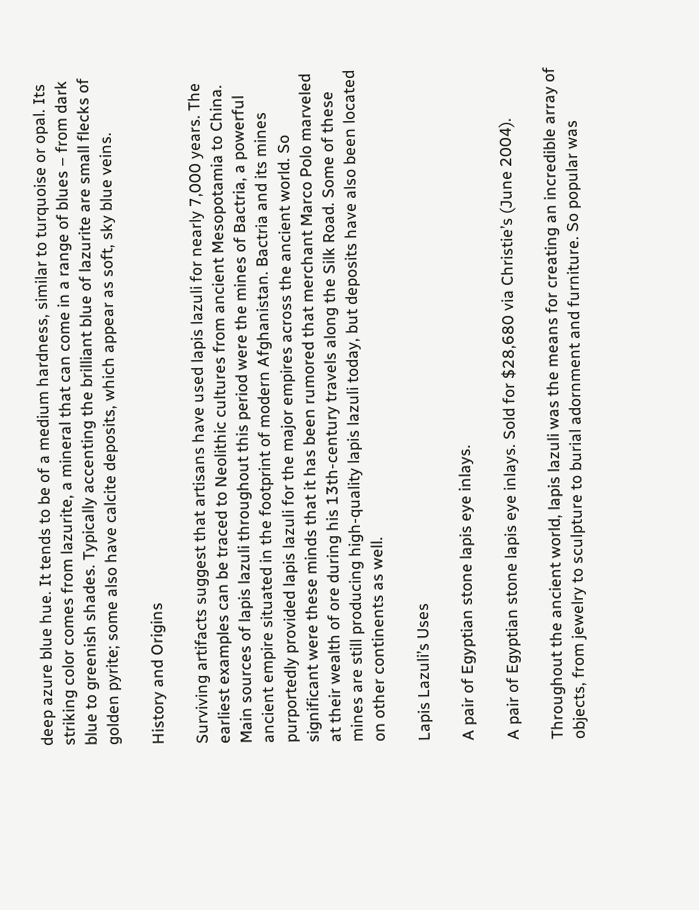deep azure blue hue. It tends to be of a medium hardness, similar to turquoise or opal. Its striking color comes from lazurite, a mineral that can come in a range of blues – from dark blue to greenish shades. Typically accenting the brilliant blue of lazurite are small flecks of golden pyrite; some also have calcite deposits, which appear as soft, sky blue veins.

History and Origins

Surviving artifacts suggest that artisans have used lapis lazuli for nearly 7,000 years. The earliest examples can be traced to Neolithic cultures from ancient Mesopotamia to China. Main sources of lapis lazuli throughout this period were the mines of Bactria, a powerful ancient empire situated in the footprint of modern Afghanistan. Bactria and its mines purportedly provided lapis lazuli for the major empires across the ancient world. So significant were these minds that it has been rumored that merchant Marco Polo marveled at their wealth of ore during his 13th-century travels along the Silk Road. Some of these mines are still producing high-quality lapis lazuli today, but deposits have also been located on other continents as well.

Lapis Lazuli’s Uses

A pair of Egyptian stone lapis eye inlays.

A pair of Egyptian stone lapis eye inlays. Sold for $28,680 via Christie’s (June 2004).

Throughout the ancient world, lapis lazuli was the means for creating an incredible array of objects, from jewelry to sculpture to burial adornment and furniture. So popular was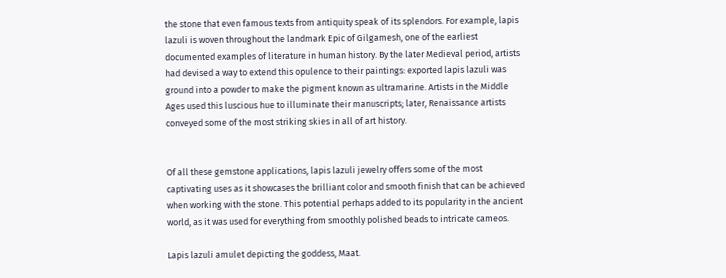the stone that even famous texts from antiquity speak of its splendors. For example, lapis lazuli is woven throughout the landmark Epic of Gilgamesh, one of the earliest documented examples of literature in human history. By the later Medieval period, artists had devised a way to extend this opulence to their paintings: exported lapis lazuli was ground into a powder to make the pigment known as ultramarine. Artists in the Middle Ages used this luscious hue to illuminate their manuscripts; later, Renaissance artists conveyed some of the most striking skies in all of art history.


Of all these gemstone applications, lapis lazuli jewelry offers some of the most captivating uses as it showcases the brilliant color and smooth finish that can be achieved when working with the stone. This potential perhaps added to its popularity in the ancient world, as it was used for everything from smoothly polished beads to intricate cameos.

Lapis lazuli amulet depicting the goddess, Maat.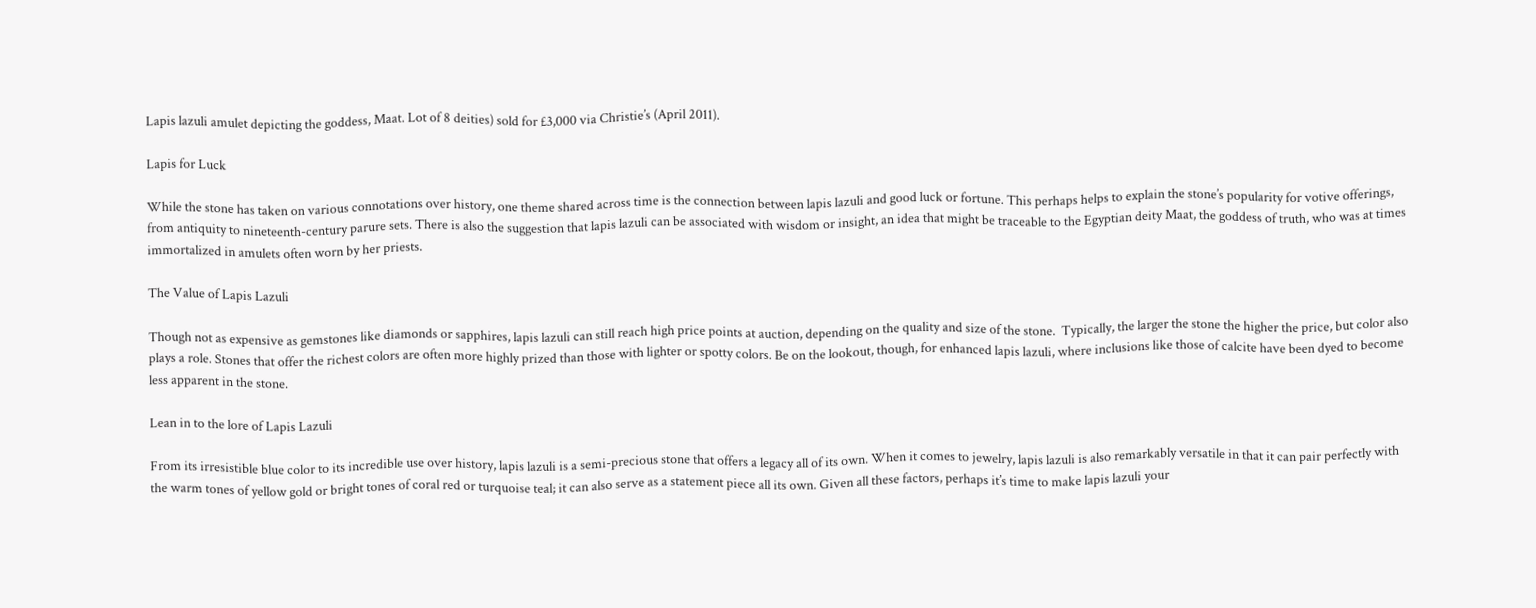Lapis lazuli amulet depicting the goddess, Maat. Lot of 8 deities) sold for £3,000 via Christie’s (April 2011).

Lapis for Luck

While the stone has taken on various connotations over history, one theme shared across time is the connection between lapis lazuli and good luck or fortune. This perhaps helps to explain the stone’s popularity for votive offerings, from antiquity to nineteenth-century parure sets. There is also the suggestion that lapis lazuli can be associated with wisdom or insight, an idea that might be traceable to the Egyptian deity Maat, the goddess of truth, who was at times immortalized in amulets often worn by her priests.

The Value of Lapis Lazuli

Though not as expensive as gemstones like diamonds or sapphires, lapis lazuli can still reach high price points at auction, depending on the quality and size of the stone.  Typically, the larger the stone the higher the price, but color also plays a role. Stones that offer the richest colors are often more highly prized than those with lighter or spotty colors. Be on the lookout, though, for enhanced lapis lazuli, where inclusions like those of calcite have been dyed to become less apparent in the stone.

Lean in to the lore of Lapis Lazuli

From its irresistible blue color to its incredible use over history, lapis lazuli is a semi-precious stone that offers a legacy all of its own. When it comes to jewelry, lapis lazuli is also remarkably versatile in that it can pair perfectly with the warm tones of yellow gold or bright tones of coral red or turquoise teal; it can also serve as a statement piece all its own. Given all these factors, perhaps it’s time to make lapis lazuli your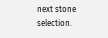next stone selection.